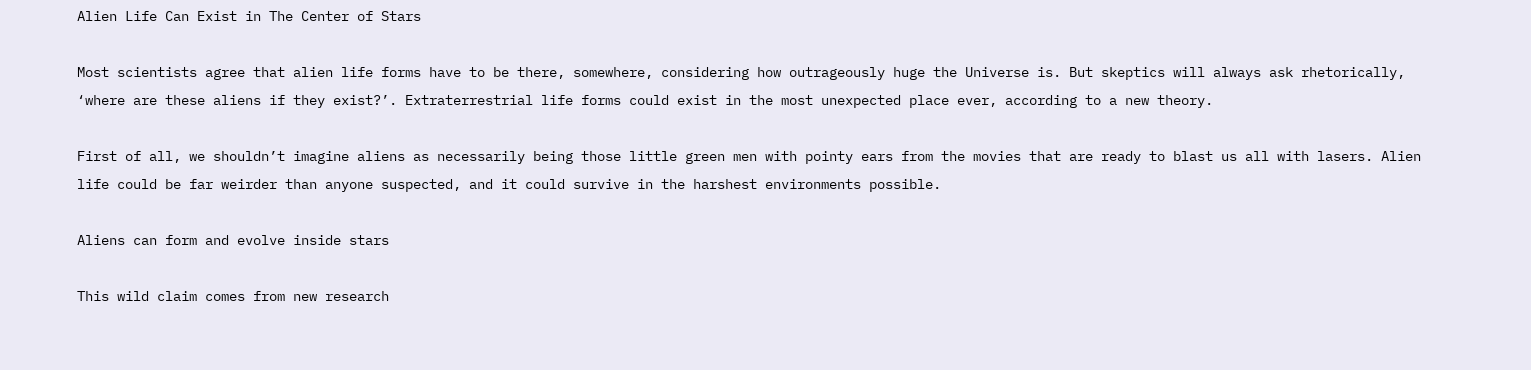Alien Life Can Exist in The Center of Stars

Most scientists agree that alien life forms have to be there, somewhere, considering how outrageously huge the Universe is. But skeptics will always ask rhetorically, ‘where are these aliens if they exist?’. Extraterrestrial life forms could exist in the most unexpected place ever, according to a new theory.

First of all, we shouldn’t imagine aliens as necessarily being those little green men with pointy ears from the movies that are ready to blast us all with lasers. Alien life could be far weirder than anyone suspected, and it could survive in the harshest environments possible.

Aliens can form and evolve inside stars

This wild claim comes from new research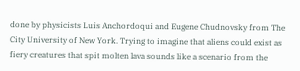done by physicists Luis Anchordoqui and Eugene Chudnovsky from The City University of New York. Trying to imagine that aliens could exist as fiery creatures that spit molten lava sounds like a scenario from the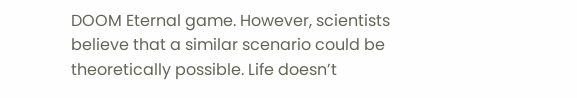DOOM Eternal game. However, scientists believe that a similar scenario could be theoretically possible. Life doesn’t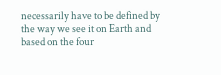necessarily have to be defined by the way we see it on Earth and based on the four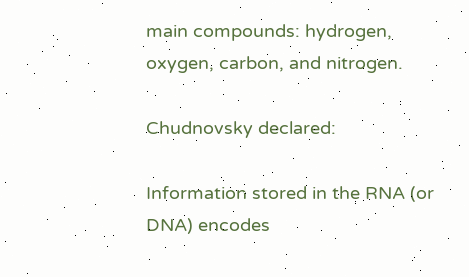main compounds: hydrogen, oxygen, carbon, and nitrogen.

Chudnovsky declared:

Information stored in the RNA (or DNA) encodes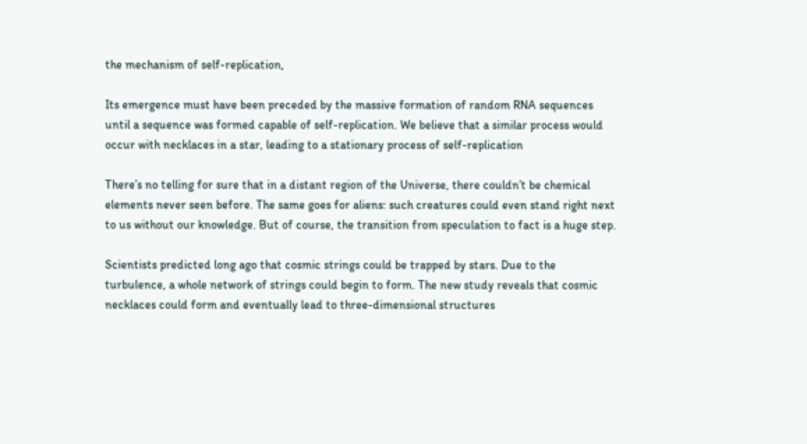the mechanism of self-replication,

Its emergence must have been preceded by the massive formation of random RNA sequences until a sequence was formed capable of self-replication. We believe that a similar process would occur with necklaces in a star, leading to a stationary process of self-replication

There’s no telling for sure that in a distant region of the Universe, there couldn’t be chemical elements never seen before. The same goes for aliens: such creatures could even stand right next to us without our knowledge. But of course, the transition from speculation to fact is a huge step.

Scientists predicted long ago that cosmic strings could be trapped by stars. Due to the turbulence, a whole network of strings could begin to form. The new study reveals that cosmic necklaces could form and eventually lead to three-dimensional structures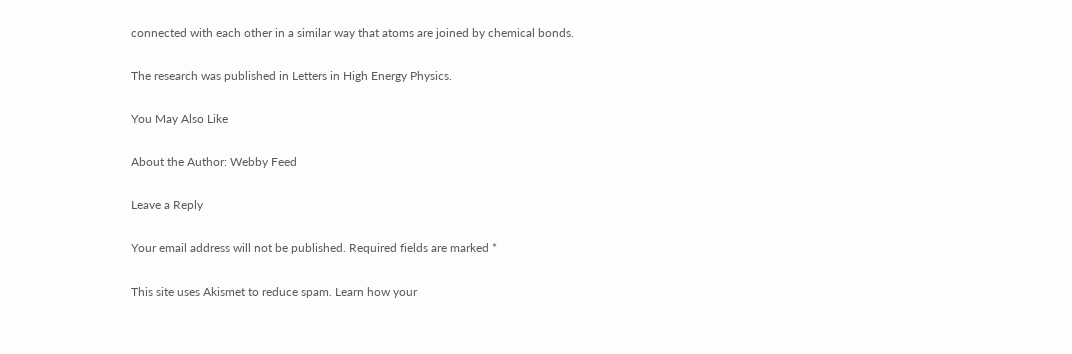connected with each other in a similar way that atoms are joined by chemical bonds.

The research was published in Letters in High Energy Physics.

You May Also Like

About the Author: Webby Feed

Leave a Reply

Your email address will not be published. Required fields are marked *

This site uses Akismet to reduce spam. Learn how your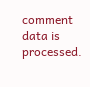comment data is processed.